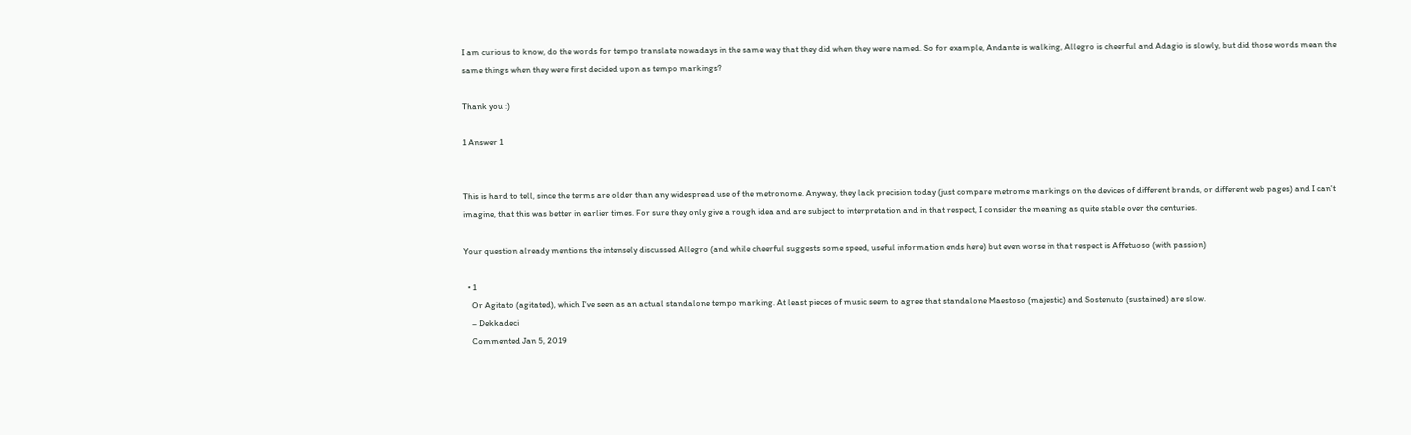I am curious to know, do the words for tempo translate nowadays in the same way that they did when they were named. So for example, Andante is walking, Allegro is cheerful and Adagio is slowly, but did those words mean the same things when they were first decided upon as tempo markings?

Thank you :)

1 Answer 1


This is hard to tell, since the terms are older than any widespread use of the metronome. Anyway, they lack precision today (just compare metrome markings on the devices of different brands, or different web pages) and I can't imagine, that this was better in earlier times. For sure they only give a rough idea and are subject to interpretation and in that respect, I consider the meaning as quite stable over the centuries.

Your question already mentions the intensely discussed Allegro (and while cheerful suggests some speed, useful information ends here) but even worse in that respect is Affetuoso (with passion)

  • 1
    Or Agitato (agitated), which I've seen as an actual standalone tempo marking. At least pieces of music seem to agree that standalone Maestoso (majestic) and Sostenuto (sustained) are slow.
    – Dekkadeci
    Commented Jan 5, 2019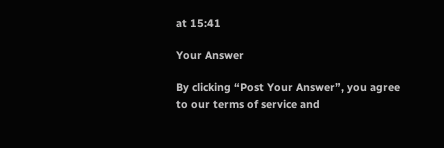at 15:41

Your Answer

By clicking “Post Your Answer”, you agree to our terms of service and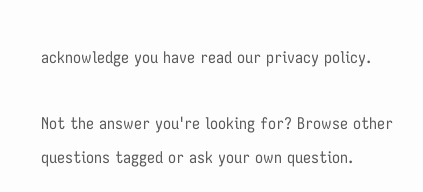acknowledge you have read our privacy policy.

Not the answer you're looking for? Browse other questions tagged or ask your own question.